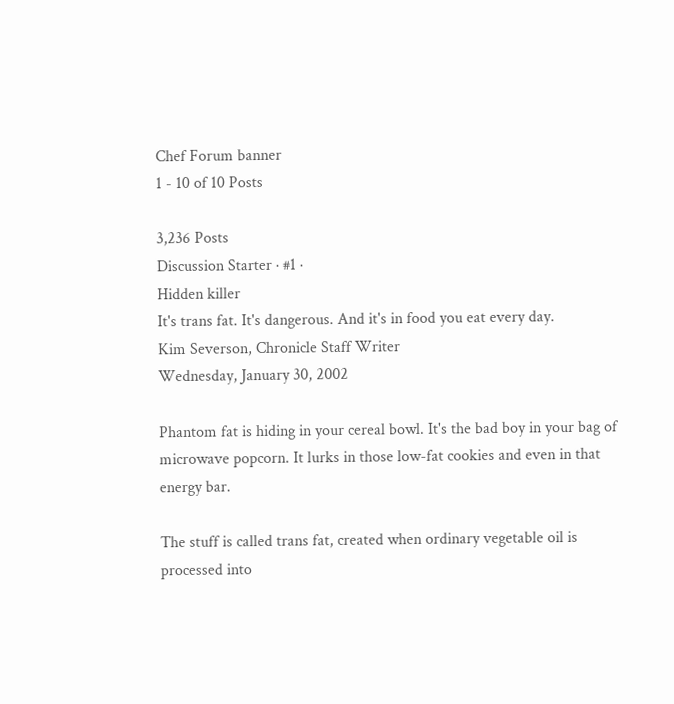Chef Forum banner
1 - 10 of 10 Posts

3,236 Posts
Discussion Starter · #1 ·
Hidden killer
It's trans fat. It's dangerous. And it's in food you eat every day.
Kim Severson, Chronicle Staff Writer
Wednesday, January 30, 2002

Phantom fat is hiding in your cereal bowl. It's the bad boy in your bag of microwave popcorn. It lurks in those low-fat cookies and even in that energy bar.

The stuff is called trans fat, created when ordinary vegetable oil is processed into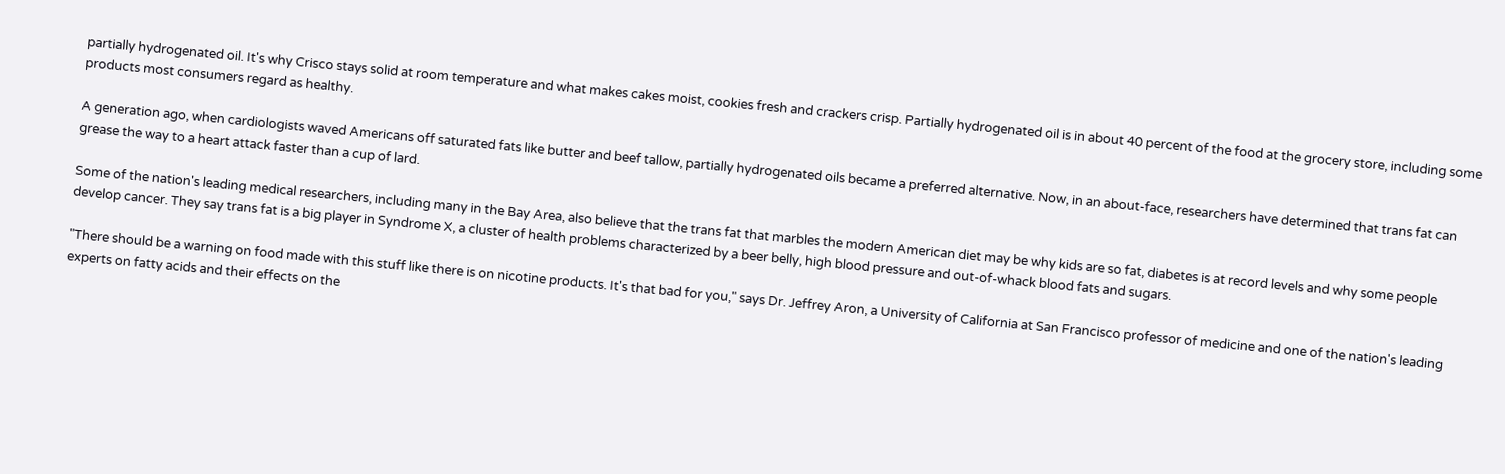partially hydrogenated oil. It's why Crisco stays solid at room temperature and what makes cakes moist, cookies fresh and crackers crisp. Partially hydrogenated oil is in about 40 percent of the food at the grocery store, including some products most consumers regard as healthy.

A generation ago, when cardiologists waved Americans off saturated fats like butter and beef tallow, partially hydrogenated oils became a preferred alternative. Now, in an about-face, researchers have determined that trans fat can grease the way to a heart attack faster than a cup of lard.

Some of the nation's leading medical researchers, including many in the Bay Area, also believe that the trans fat that marbles the modern American diet may be why kids are so fat, diabetes is at record levels and why some people develop cancer. They say trans fat is a big player in Syndrome X, a cluster of health problems characterized by a beer belly, high blood pressure and out-of-whack blood fats and sugars.

"There should be a warning on food made with this stuff like there is on nicotine products. It's that bad for you," says Dr. Jeffrey Aron, a University of California at San Francisco professor of medicine and one of the nation's leading experts on fatty acids and their effects on the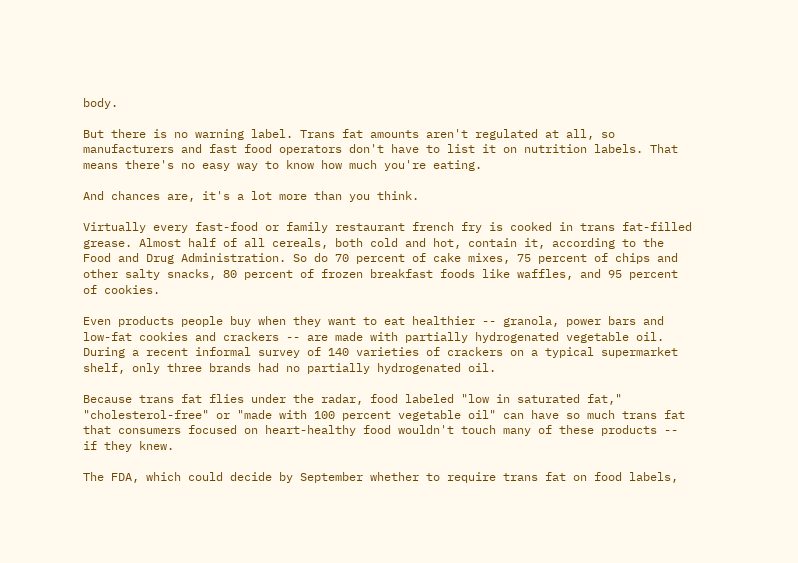body.

But there is no warning label. Trans fat amounts aren't regulated at all, so manufacturers and fast food operators don't have to list it on nutrition labels. That means there's no easy way to know how much you're eating.

And chances are, it's a lot more than you think.

Virtually every fast-food or family restaurant french fry is cooked in trans fat-filled grease. Almost half of all cereals, both cold and hot, contain it, according to the Food and Drug Administration. So do 70 percent of cake mixes, 75 percent of chips and other salty snacks, 80 percent of frozen breakfast foods like waffles, and 95 percent of cookies.

Even products people buy when they want to eat healthier -- granola, power bars and low-fat cookies and crackers -- are made with partially hydrogenated vegetable oil. During a recent informal survey of 140 varieties of crackers on a typical supermarket shelf, only three brands had no partially hydrogenated oil.

Because trans fat flies under the radar, food labeled "low in saturated fat," "cholesterol-free" or "made with 100 percent vegetable oil" can have so much trans fat that consumers focused on heart-healthy food wouldn't touch many of these products -- if they knew.

The FDA, which could decide by September whether to require trans fat on food labels,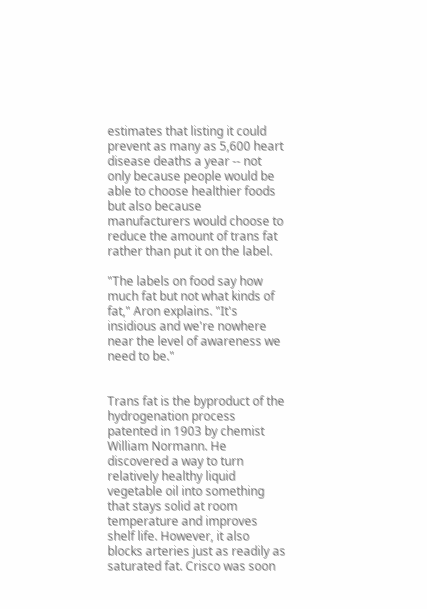estimates that listing it could prevent as many as 5,600 heart disease deaths a year -- not only because people would be able to choose healthier foods but also because manufacturers would choose to reduce the amount of trans fat rather than put it on the label.

"The labels on food say how much fat but not what kinds of fat," Aron explains. "It's insidious and we're nowhere near the level of awareness we need to be."


Trans fat is the byproduct of the hydrogenation process patented in 1903 by chemist William Normann. He discovered a way to turn relatively healthy liquid vegetable oil into something that stays solid at room temperature and improves shelf life. However, it also blocks arteries just as readily as saturated fat. Crisco was soon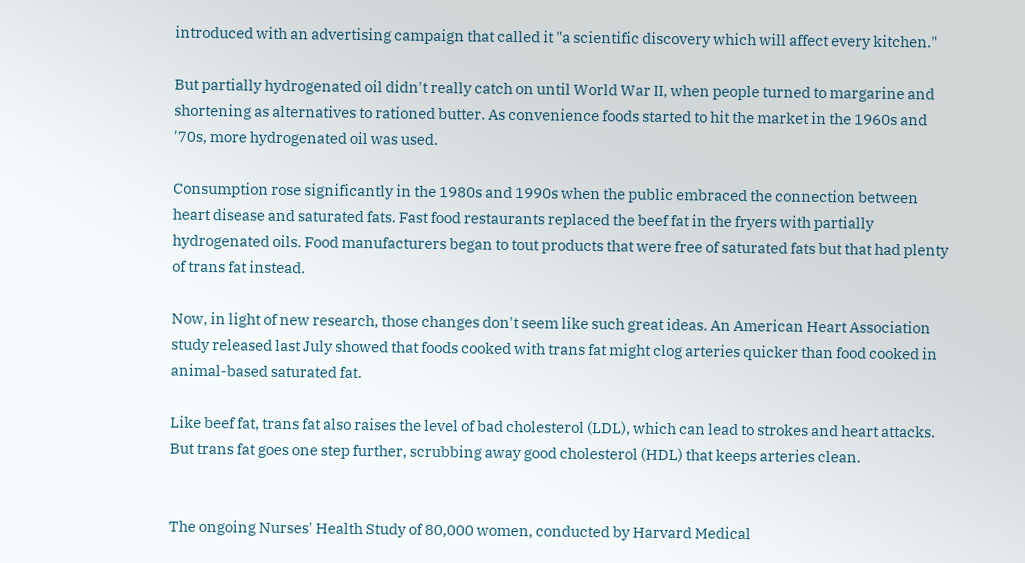introduced with an advertising campaign that called it "a scientific discovery which will affect every kitchen."

But partially hydrogenated oil didn't really catch on until World War II, when people turned to margarine and shortening as alternatives to rationed butter. As convenience foods started to hit the market in the 1960s and '70s, more hydrogenated oil was used.

Consumption rose significantly in the 1980s and 1990s when the public embraced the connection between heart disease and saturated fats. Fast food restaurants replaced the beef fat in the fryers with partially hydrogenated oils. Food manufacturers began to tout products that were free of saturated fats but that had plenty of trans fat instead.

Now, in light of new research, those changes don't seem like such great ideas. An American Heart Association study released last July showed that foods cooked with trans fat might clog arteries quicker than food cooked in animal-based saturated fat.

Like beef fat, trans fat also raises the level of bad cholesterol (LDL), which can lead to strokes and heart attacks. But trans fat goes one step further, scrubbing away good cholesterol (HDL) that keeps arteries clean.


The ongoing Nurses' Health Study of 80,000 women, conducted by Harvard Medical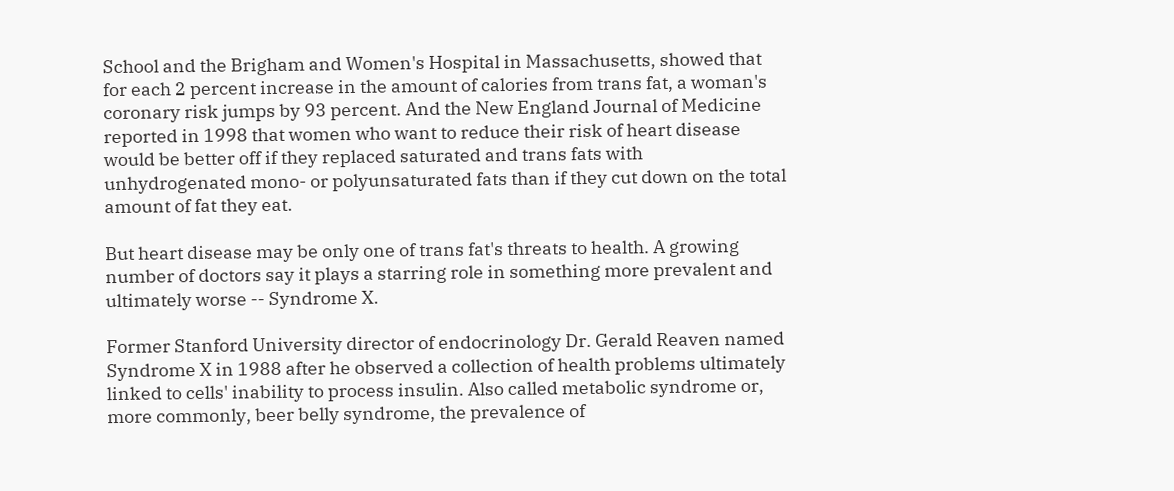School and the Brigham and Women's Hospital in Massachusetts, showed that for each 2 percent increase in the amount of calories from trans fat, a woman's coronary risk jumps by 93 percent. And the New England Journal of Medicine reported in 1998 that women who want to reduce their risk of heart disease would be better off if they replaced saturated and trans fats with unhydrogenated mono- or polyunsaturated fats than if they cut down on the total amount of fat they eat.

But heart disease may be only one of trans fat's threats to health. A growing number of doctors say it plays a starring role in something more prevalent and ultimately worse -- Syndrome X.

Former Stanford University director of endocrinology Dr. Gerald Reaven named Syndrome X in 1988 after he observed a collection of health problems ultimately linked to cells' inability to process insulin. Also called metabolic syndrome or, more commonly, beer belly syndrome, the prevalence of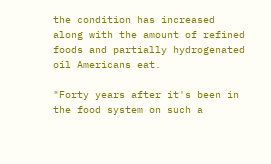the condition has increased along with the amount of refined foods and partially hydrogenated oil Americans eat.

"Forty years after it's been in the food system on such a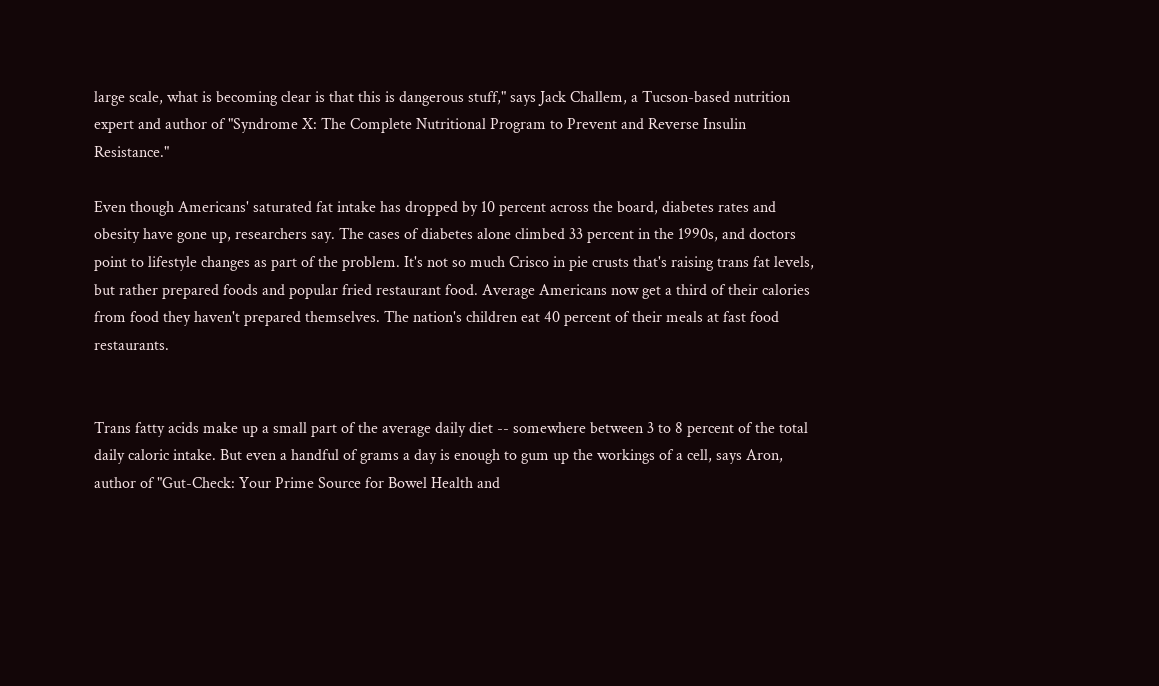large scale, what is becoming clear is that this is dangerous stuff," says Jack Challem, a Tucson-based nutrition expert and author of "Syndrome X: The Complete Nutritional Program to Prevent and Reverse Insulin Resistance."

Even though Americans' saturated fat intake has dropped by 10 percent across the board, diabetes rates and obesity have gone up, researchers say. The cases of diabetes alone climbed 33 percent in the 1990s, and doctors point to lifestyle changes as part of the problem. It's not so much Crisco in pie crusts that's raising trans fat levels, but rather prepared foods and popular fried restaurant food. Average Americans now get a third of their calories from food they haven't prepared themselves. The nation's children eat 40 percent of their meals at fast food restaurants.


Trans fatty acids make up a small part of the average daily diet -- somewhere between 3 to 8 percent of the total daily caloric intake. But even a handful of grams a day is enough to gum up the workings of a cell, says Aron, author of "Gut-Check: Your Prime Source for Bowel Health and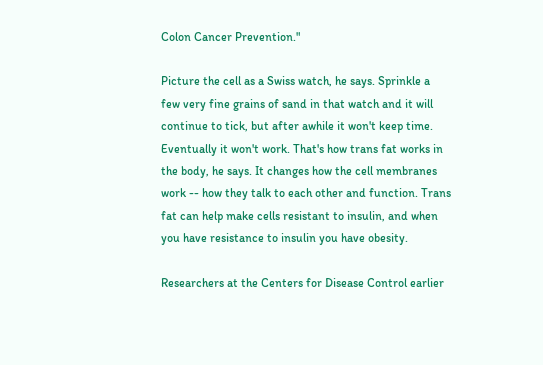Colon Cancer Prevention."

Picture the cell as a Swiss watch, he says. Sprinkle a few very fine grains of sand in that watch and it will continue to tick, but after awhile it won't keep time. Eventually it won't work. That's how trans fat works in the body, he says. It changes how the cell membranes work -- how they talk to each other and function. Trans fat can help make cells resistant to insulin, and when you have resistance to insulin you have obesity.

Researchers at the Centers for Disease Control earlier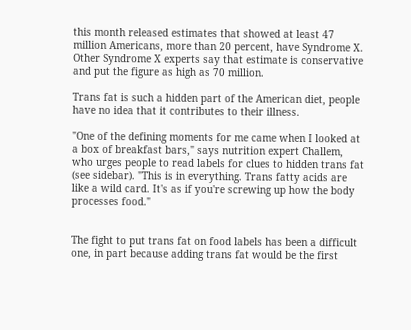this month released estimates that showed at least 47 million Americans, more than 20 percent, have Syndrome X. Other Syndrome X experts say that estimate is conservative and put the figure as high as 70 million.

Trans fat is such a hidden part of the American diet, people have no idea that it contributes to their illness.

"One of the defining moments for me came when I looked at a box of breakfast bars," says nutrition expert Challem, who urges people to read labels for clues to hidden trans fat (see sidebar). "This is in everything. Trans fatty acids are like a wild card. It's as if you're screwing up how the body processes food."


The fight to put trans fat on food labels has been a difficult one, in part because adding trans fat would be the first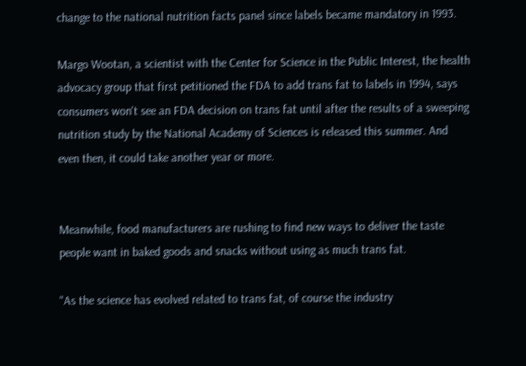change to the national nutrition facts panel since labels became mandatory in 1993.

Margo Wootan, a scientist with the Center for Science in the Public Interest, the health advocacy group that first petitioned the FDA to add trans fat to labels in 1994, says consumers won't see an FDA decision on trans fat until after the results of a sweeping nutrition study by the National Academy of Sciences is released this summer. And even then, it could take another year or more.


Meanwhile, food manufacturers are rushing to find new ways to deliver the taste people want in baked goods and snacks without using as much trans fat.

"As the science has evolved related to trans fat, of course the industry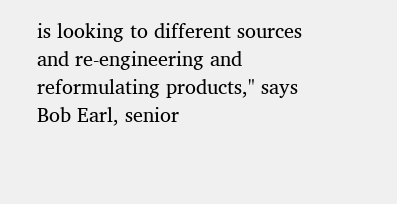is looking to different sources and re-engineering and reformulating products," says Bob Earl, senior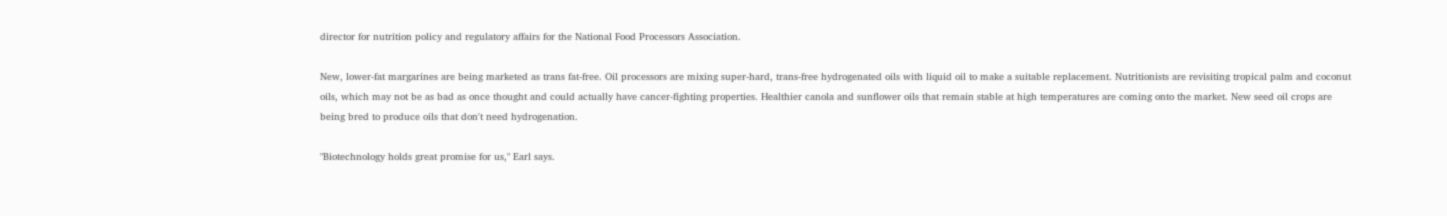director for nutrition policy and regulatory affairs for the National Food Processors Association.

New, lower-fat margarines are being marketed as trans fat-free. Oil processors are mixing super-hard, trans-free hydrogenated oils with liquid oil to make a suitable replacement. Nutritionists are revisiting tropical palm and coconut oils, which may not be as bad as once thought and could actually have cancer-fighting properties. Healthier canola and sunflower oils that remain stable at high temperatures are coming onto the market. New seed oil crops are being bred to produce oils that don't need hydrogenation.

"Biotechnology holds great promise for us," Earl says.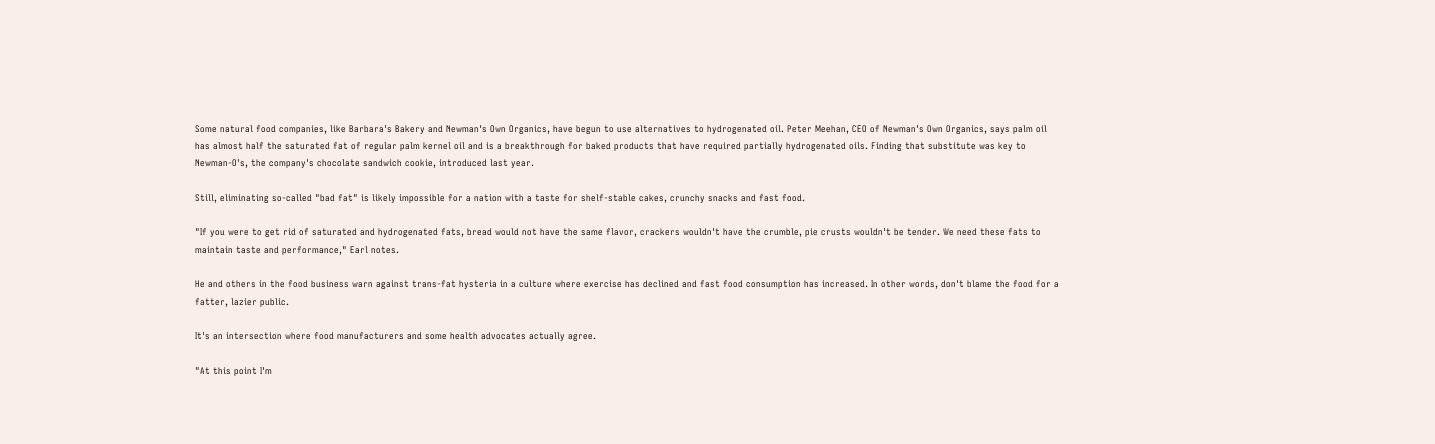Some natural food companies, like Barbara's Bakery and Newman's Own Organics, have begun to use alternatives to hydrogenated oil. Peter Meehan, CEO of Newman's Own Organics, says palm oil has almost half the saturated fat of regular palm kernel oil and is a breakthrough for baked products that have required partially hydrogenated oils. Finding that substitute was key to Newman-O's, the company's chocolate sandwich cookie, introduced last year.

Still, eliminating so-called "bad fat" is likely impossible for a nation with a taste for shelf-stable cakes, crunchy snacks and fast food.

"If you were to get rid of saturated and hydrogenated fats, bread would not have the same flavor, crackers wouldn't have the crumble, pie crusts wouldn't be tender. We need these fats to maintain taste and performance," Earl notes.

He and others in the food business warn against trans-fat hysteria in a culture where exercise has declined and fast food consumption has increased. In other words, don't blame the food for a fatter, lazier public.

It's an intersection where food manufacturers and some health advocates actually agree.

"At this point I'm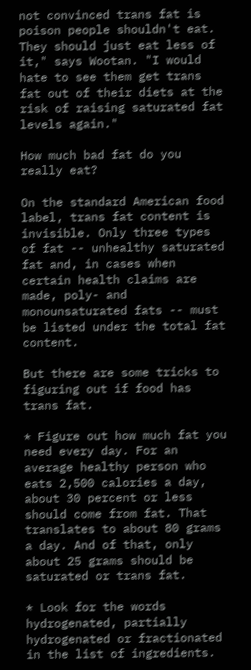not convinced trans fat is poison people shouldn't eat. They should just eat less of it," says Wootan. "I would hate to see them get trans fat out of their diets at the risk of raising saturated fat levels again."

How much bad fat do you really eat?

On the standard American food label, trans fat content is invisible. Only three types of fat -- unhealthy saturated fat and, in cases when certain health claims are made, poly- and monounsaturated fats -- must be listed under the total fat content.

But there are some tricks to figuring out if food has trans fat.

* Figure out how much fat you need every day. For an average healthy person who eats 2,500 calories a day, about 30 percent or less should come from fat. That translates to about 80 grams a day. And of that, only about 25 grams should be saturated or trans fat.

* Look for the words hydrogenated, partially hydrogenated or fractionated in the list of ingredients.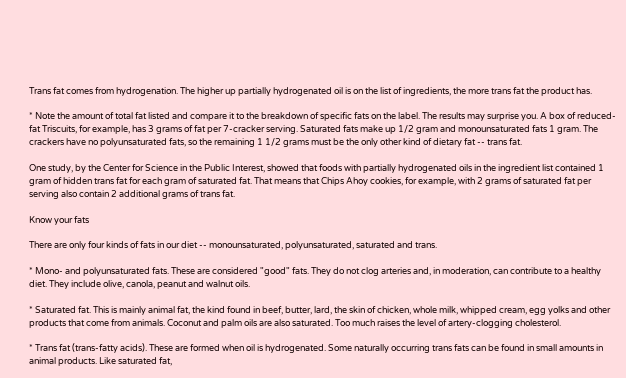Trans fat comes from hydrogenation. The higher up partially hydrogenated oil is on the list of ingredients, the more trans fat the product has.

* Note the amount of total fat listed and compare it to the breakdown of specific fats on the label. The results may surprise you. A box of reduced-fat Triscuits, for example, has 3 grams of fat per 7-cracker serving. Saturated fats make up 1/2 gram and monounsaturated fats 1 gram. The crackers have no polyunsaturated fats, so the remaining 1 1/2 grams must be the only other kind of dietary fat -- trans fat.

One study, by the Center for Science in the Public Interest, showed that foods with partially hydrogenated oils in the ingredient list contained 1 gram of hidden trans fat for each gram of saturated fat. That means that Chips Ahoy cookies, for example, with 2 grams of saturated fat per serving also contain 2 additional grams of trans fat.

Know your fats

There are only four kinds of fats in our diet -- monounsaturated, polyunsaturated, saturated and trans.

* Mono- and polyunsaturated fats. These are considered "good" fats. They do not clog arteries and, in moderation, can contribute to a healthy diet. They include olive, canola, peanut and walnut oils.

* Saturated fat. This is mainly animal fat, the kind found in beef, butter, lard, the skin of chicken, whole milk, whipped cream, egg yolks and other products that come from animals. Coconut and palm oils are also saturated. Too much raises the level of artery-clogging cholesterol.

* Trans fat (trans-fatty acids). These are formed when oil is hydrogenated. Some naturally occurring trans fats can be found in small amounts in animal products. Like saturated fat,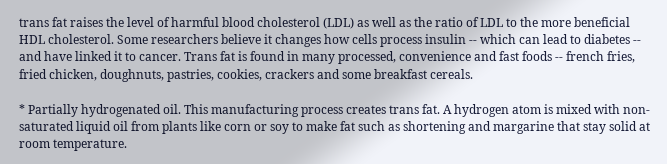trans fat raises the level of harmful blood cholesterol (LDL) as well as the ratio of LDL to the more beneficial HDL cholesterol. Some researchers believe it changes how cells process insulin -- which can lead to diabetes -- and have linked it to cancer. Trans fat is found in many processed, convenience and fast foods -- french fries, fried chicken, doughnuts, pastries, cookies, crackers and some breakfast cereals.

* Partially hydrogenated oil. This manufacturing process creates trans fat. A hydrogen atom is mixed with non-saturated liquid oil from plants like corn or soy to make fat such as shortening and margarine that stay solid at room temperature.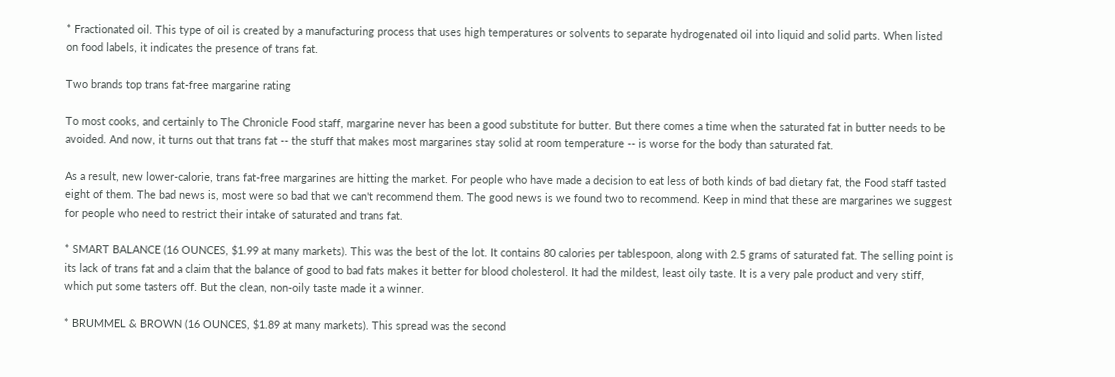* Fractionated oil. This type of oil is created by a manufacturing process that uses high temperatures or solvents to separate hydrogenated oil into liquid and solid parts. When listed on food labels, it indicates the presence of trans fat.

Two brands top trans fat-free margarine rating

To most cooks, and certainly to The Chronicle Food staff, margarine never has been a good substitute for butter. But there comes a time when the saturated fat in butter needs to be avoided. And now, it turns out that trans fat -- the stuff that makes most margarines stay solid at room temperature -- is worse for the body than saturated fat.

As a result, new lower-calorie, trans fat-free margarines are hitting the market. For people who have made a decision to eat less of both kinds of bad dietary fat, the Food staff tasted eight of them. The bad news is, most were so bad that we can't recommend them. The good news is we found two to recommend. Keep in mind that these are margarines we suggest for people who need to restrict their intake of saturated and trans fat.

* SMART BALANCE (16 OUNCES, $1.99 at many markets). This was the best of the lot. It contains 80 calories per tablespoon, along with 2.5 grams of saturated fat. The selling point is its lack of trans fat and a claim that the balance of good to bad fats makes it better for blood cholesterol. It had the mildest, least oily taste. It is a very pale product and very stiff, which put some tasters off. But the clean, non-oily taste made it a winner.

* BRUMMEL & BROWN (16 OUNCES, $1.89 at many markets). This spread was the second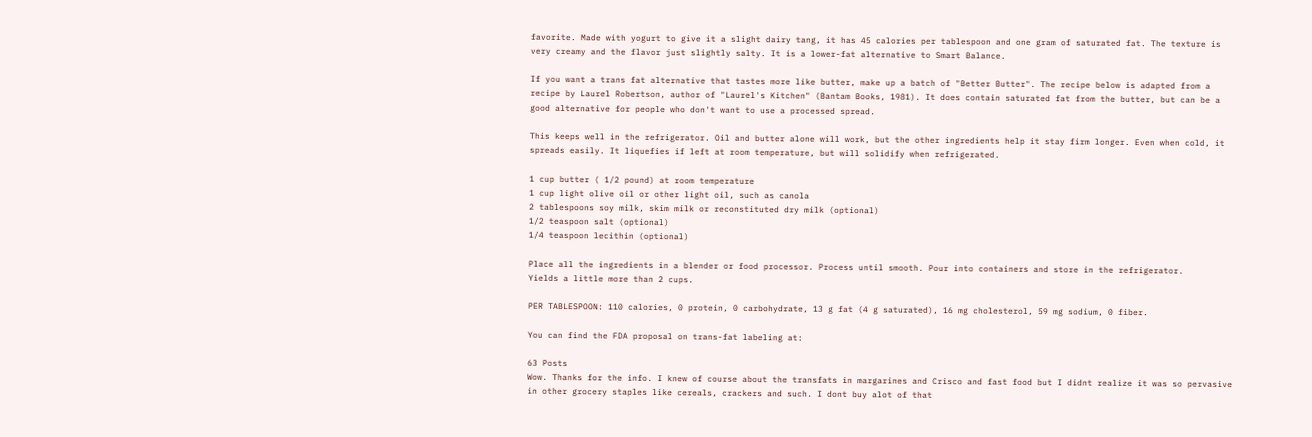favorite. Made with yogurt to give it a slight dairy tang, it has 45 calories per tablespoon and one gram of saturated fat. The texture is very creamy and the flavor just slightly salty. It is a lower-fat alternative to Smart Balance.

If you want a trans fat alternative that tastes more like butter, make up a batch of "Better Butter". The recipe below is adapted from a recipe by Laurel Robertson, author of "Laurel's Kitchen" (Bantam Books, 1981). It does contain saturated fat from the butter, but can be a good alternative for people who don't want to use a processed spread.

This keeps well in the refrigerator. Oil and butter alone will work, but the other ingredients help it stay firm longer. Even when cold, it spreads easily. It liquefies if left at room temperature, but will solidify when refrigerated.

1 cup butter ( 1/2 pound) at room temperature
1 cup light olive oil or other light oil, such as canola
2 tablespoons soy milk, skim milk or reconstituted dry milk (optional)
1/2 teaspoon salt (optional)
1/4 teaspoon lecithin (optional)

Place all the ingredients in a blender or food processor. Process until smooth. Pour into containers and store in the refrigerator.
Yields a little more than 2 cups.

PER TABLESPOON: 110 calories, 0 protein, 0 carbohydrate, 13 g fat (4 g saturated), 16 mg cholesterol, 59 mg sodium, 0 fiber.

You can find the FDA proposal on trans-fat labeling at:

63 Posts
Wow. Thanks for the info. I knew of course about the transfats in margarines and Crisco and fast food but I didnt realize it was so pervasive in other grocery staples like cereals, crackers and such. I dont buy alot of that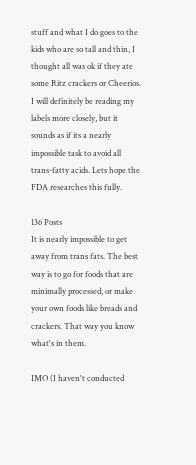stuff and what I do goes to the kids who are so tall and thin, I thought all was ok if they ate some Ritz crackers or Cheerios. I will definitely be reading my labels more closely, but it sounds as if its a nearly impossible task to avoid all trans-fatty acids. Lets hope the FDA researches this fully.

136 Posts
It is nearly impossible to get away from trans fats. The best way is to go for foods that are minimally processed, or make your own foods like breads and crackers. That way you know what's in them.

IMO (I haven't conducted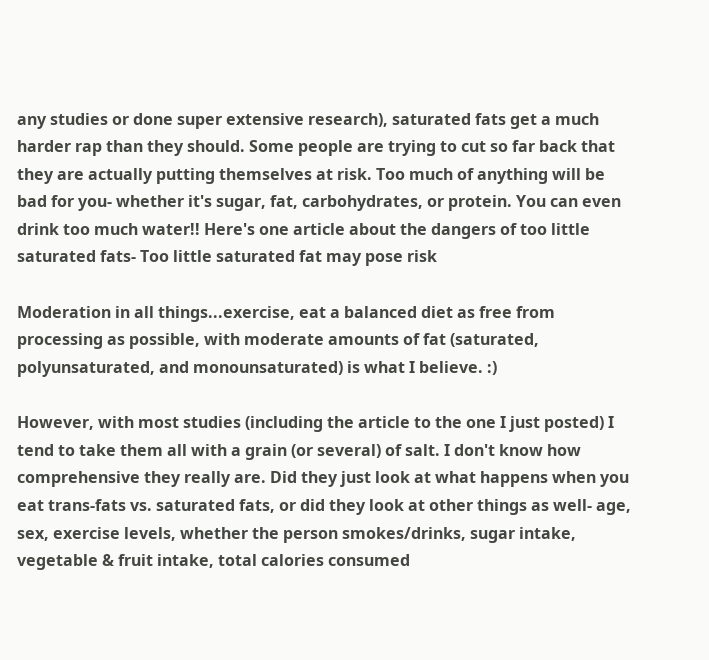any studies or done super extensive research), saturated fats get a much harder rap than they should. Some people are trying to cut so far back that they are actually putting themselves at risk. Too much of anything will be bad for you- whether it's sugar, fat, carbohydrates, or protein. You can even drink too much water!! Here's one article about the dangers of too little saturated fats- Too little saturated fat may pose risk

Moderation in all things...exercise, eat a balanced diet as free from processing as possible, with moderate amounts of fat (saturated, polyunsaturated, and monounsaturated) is what I believe. :)

However, with most studies (including the article to the one I just posted) I tend to take them all with a grain (or several) of salt. I don't know how comprehensive they really are. Did they just look at what happens when you eat trans-fats vs. saturated fats, or did they look at other things as well- age, sex, exercise levels, whether the person smokes/drinks, sugar intake, vegetable & fruit intake, total calories consumed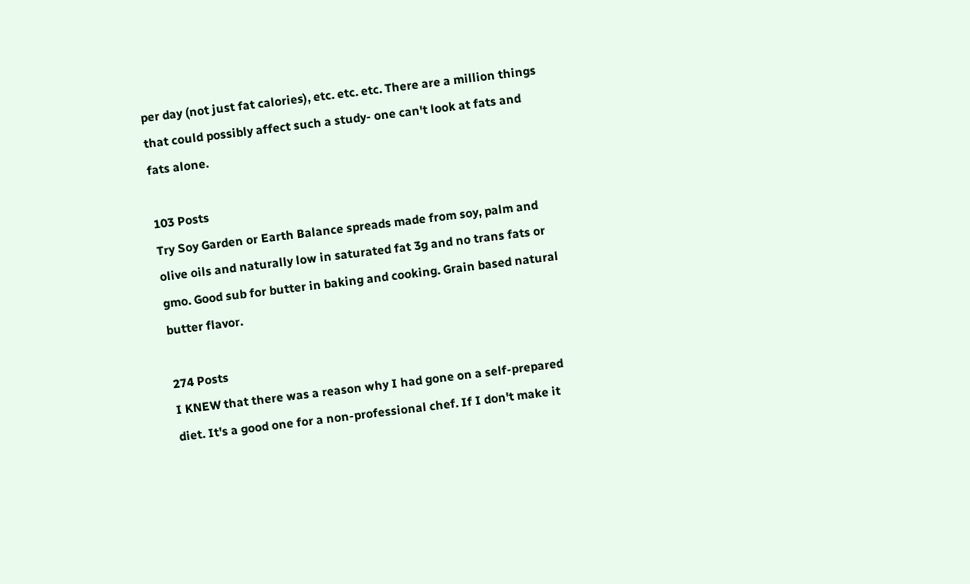per day (not just fat calories), etc. etc. etc. There are a million things that could possibly affect such a study- one can't look at fats and fats alone.

103 Posts
Try Soy Garden or Earth Balance spreads made from soy, palm and olive oils and naturally low in saturated fat 3g and no trans fats or gmo. Good sub for butter in baking and cooking. Grain based natural butter flavor.

274 Posts
I KNEW that there was a reason why I had gone on a self-prepared diet. It's a good one for a non-professional chef. If I don't make it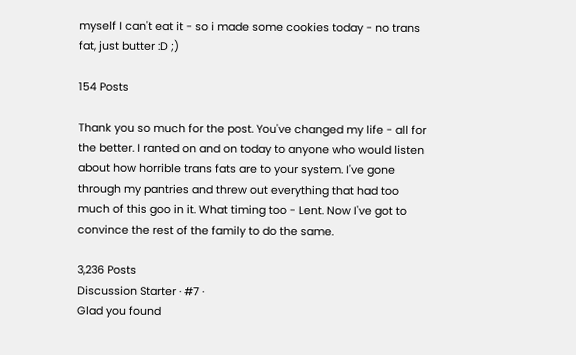myself I can't eat it - so i made some cookies today - no trans fat, just butter :D ;)

154 Posts

Thank you so much for the post. You've changed my life - all for the better. I ranted on and on today to anyone who would listen about how horrible trans fats are to your system. I've gone through my pantries and threw out everything that had too much of this goo in it. What timing too - Lent. Now I've got to convince the rest of the family to do the same.

3,236 Posts
Discussion Starter · #7 ·
Glad you found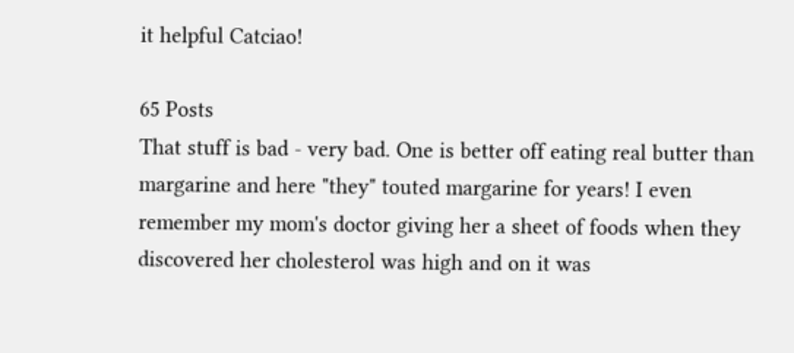it helpful Catciao!

65 Posts
That stuff is bad - very bad. One is better off eating real butter than margarine and here "they" touted margarine for years! I even remember my mom's doctor giving her a sheet of foods when they discovered her cholesterol was high and on it was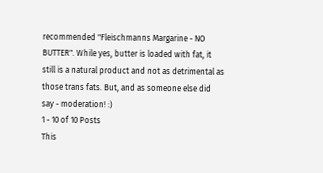recommended "Fleischmanns Margarine - NO BUTTER". While yes, butter is loaded with fat, it still is a natural product and not as detrimental as those trans fats. But, and as someone else did say - moderation! :)
1 - 10 of 10 Posts
This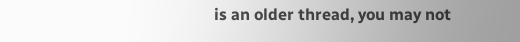is an older thread, you may not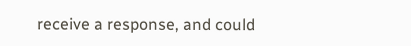receive a response, and could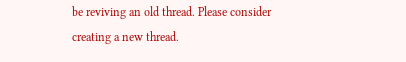be reviving an old thread. Please consider creating a new thread.